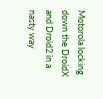Motorola locking down the DroidX and Droid2 in a nasty way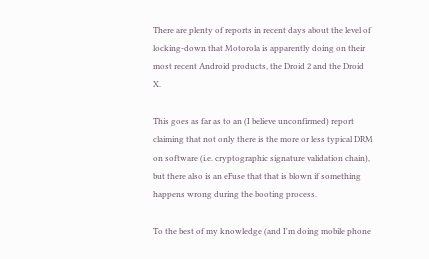There are plenty of reports in recent days about the level of locking-down that Motorola is apparently doing on their most recent Android products, the Droid 2 and the Droid X.

This goes as far as to an (I believe unconfirmed) report claiming that not only there is the more or less typical DRM on software (i.e. cryptographic signature validation chain), but there also is an eFuse that that is blown if something happens wrong during the booting process.

To the best of my knowledge (and I'm doing mobile phone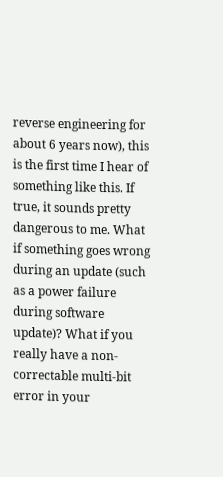reverse engineering for about 6 years now), this is the first time I hear of something like this. If true, it sounds pretty dangerous to me. What if something goes wrong during an update (such as a power failure during software update)? What if you really have a non-correctable multi-bit error in your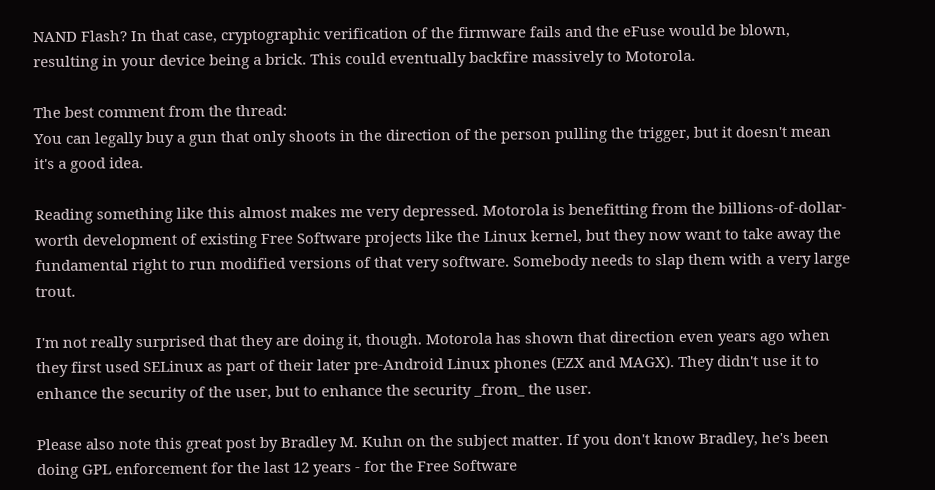NAND Flash? In that case, cryptographic verification of the firmware fails and the eFuse would be blown, resulting in your device being a brick. This could eventually backfire massively to Motorola.

The best comment from the thread:
You can legally buy a gun that only shoots in the direction of the person pulling the trigger, but it doesn't mean it's a good idea.

Reading something like this almost makes me very depressed. Motorola is benefitting from the billions-of-dollar-worth development of existing Free Software projects like the Linux kernel, but they now want to take away the fundamental right to run modified versions of that very software. Somebody needs to slap them with a very large trout.

I'm not really surprised that they are doing it, though. Motorola has shown that direction even years ago when they first used SELinux as part of their later pre-Android Linux phones (EZX and MAGX). They didn't use it to enhance the security of the user, but to enhance the security _from_ the user.

Please also note this great post by Bradley M. Kuhn on the subject matter. If you don't know Bradley, he's been doing GPL enforcement for the last 12 years - for the Free Software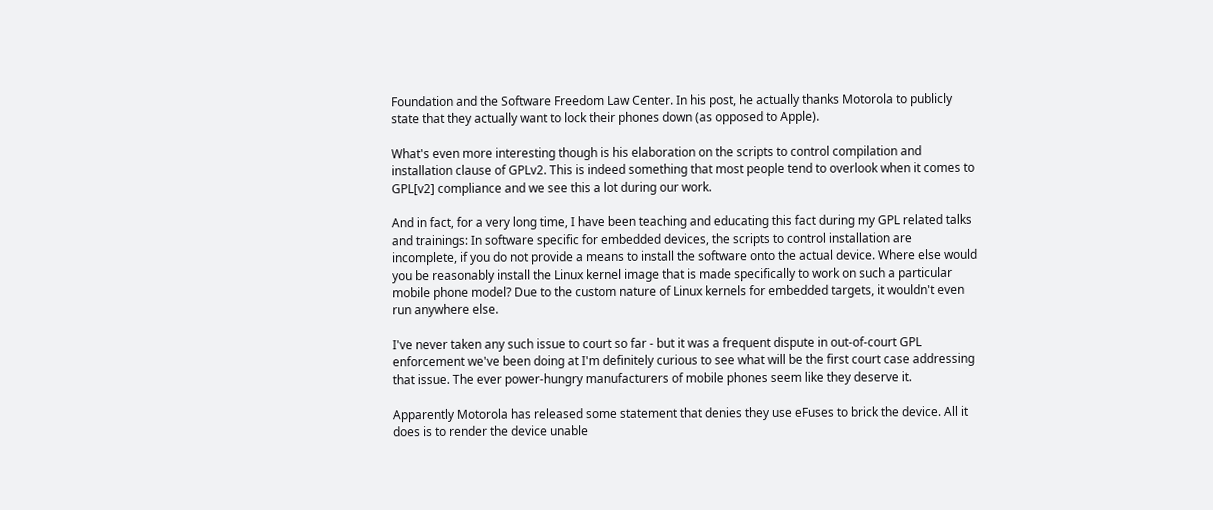Foundation and the Software Freedom Law Center. In his post, he actually thanks Motorola to publicly state that they actually want to lock their phones down (as opposed to Apple).

What's even more interesting though is his elaboration on the scripts to control compilation and installation clause of GPLv2. This is indeed something that most people tend to overlook when it comes to GPL[v2] compliance and we see this a lot during our work.

And in fact, for a very long time, I have been teaching and educating this fact during my GPL related talks and trainings: In software specific for embedded devices, the scripts to control installation are incomplete, if you do not provide a means to install the software onto the actual device. Where else would you be reasonably install the Linux kernel image that is made specifically to work on such a particular mobile phone model? Due to the custom nature of Linux kernels for embedded targets, it wouldn't even run anywhere else.

I've never taken any such issue to court so far - but it was a frequent dispute in out-of-court GPL enforcement we've been doing at I'm definitely curious to see what will be the first court case addressing that issue. The ever power-hungry manufacturers of mobile phones seem like they deserve it.

Apparently Motorola has released some statement that denies they use eFuses to brick the device. All it does is to render the device unable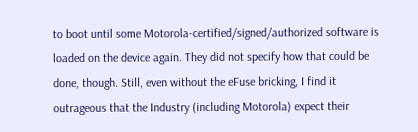to boot until some Motorola-certified/signed/authorized software is loaded on the device again. They did not specify how that could be done, though. Still, even without the eFuse bricking, I find it outrageous that the Industry (including Motorola) expect their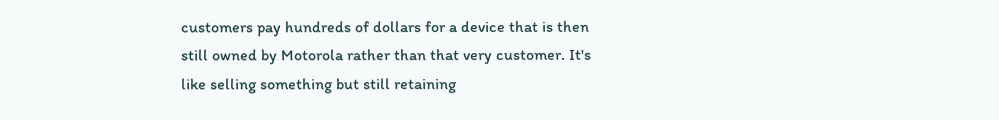customers pay hundreds of dollars for a device that is then still owned by Motorola rather than that very customer. It's like selling something but still retaining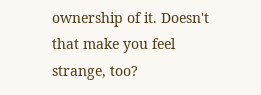ownership of it. Doesn't that make you feel strange, too?